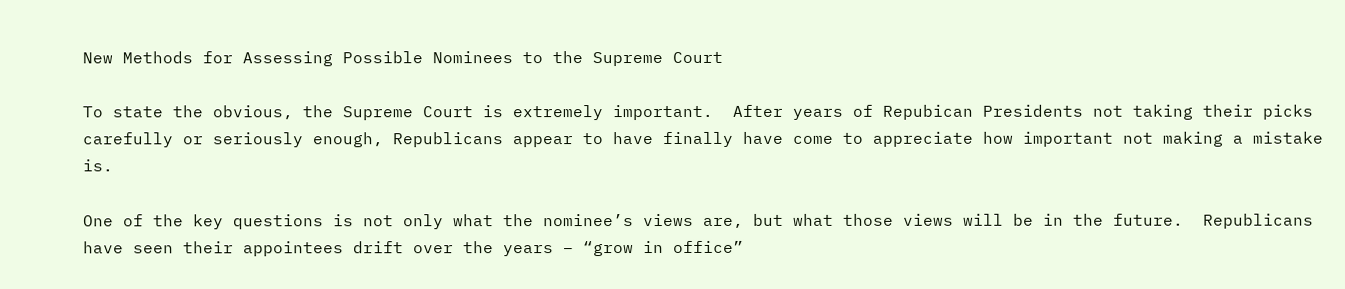New Methods for Assessing Possible Nominees to the Supreme Court

To state the obvious, the Supreme Court is extremely important.  After years of Repubican Presidents not taking their picks carefully or seriously enough, Republicans appear to have finally have come to appreciate how important not making a mistake is.

One of the key questions is not only what the nominee’s views are, but what those views will be in the future.  Republicans have seen their appointees drift over the years – “grow in office”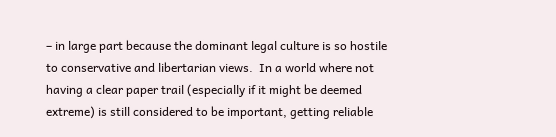– in large part because the dominant legal culture is so hostile to conservative and libertarian views.  In a world where not having a clear paper trail (especially if it might be deemed extreme) is still considered to be important, getting reliable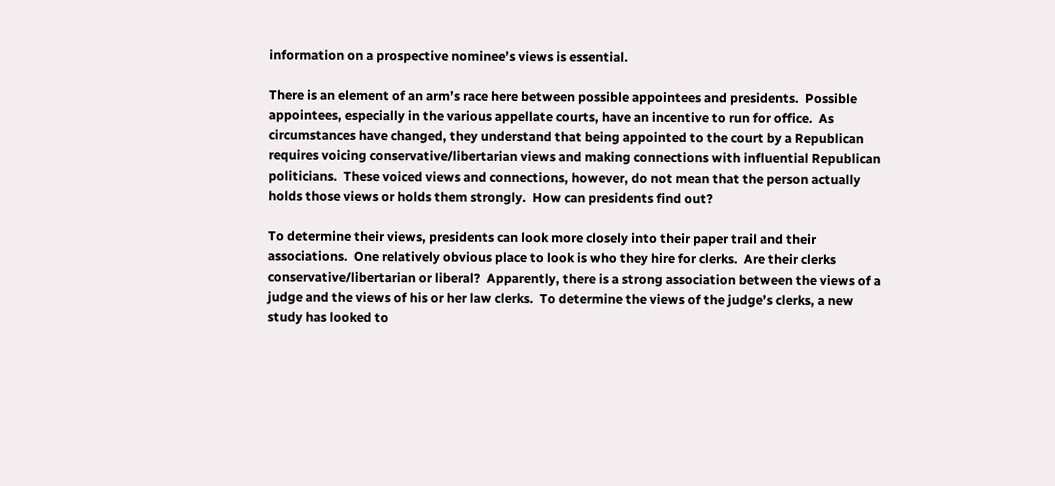information on a prospective nominee’s views is essential.

There is an element of an arm’s race here between possible appointees and presidents.  Possible appointees, especially in the various appellate courts, have an incentive to run for office.  As circumstances have changed, they understand that being appointed to the court by a Republican requires voicing conservative/libertarian views and making connections with influential Republican politicians.  These voiced views and connections, however, do not mean that the person actually holds those views or holds them strongly.  How can presidents find out?

To determine their views, presidents can look more closely into their paper trail and their associations.  One relatively obvious place to look is who they hire for clerks.  Are their clerks conservative/libertarian or liberal?  Apparently, there is a strong association between the views of a judge and the views of his or her law clerks.  To determine the views of the judge’s clerks, a new study has looked to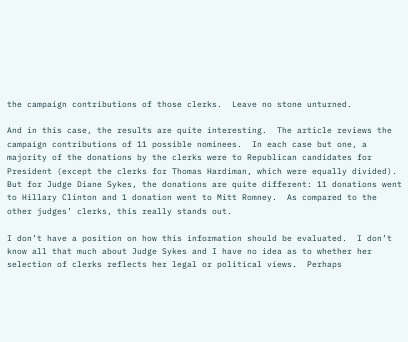the campaign contributions of those clerks.  Leave no stone unturned.

And in this case, the results are quite interesting.  The article reviews the campaign contributions of 11 possible nominees.  In each case but one, a majority of the donations by the clerks were to Republican candidates for President (except the clerks for Thomas Hardiman, which were equally divided).  But for Judge Diane Sykes, the donations are quite different: 11 donations went to Hillary Clinton and 1 donation went to Mitt Romney.  As compared to the other judges’ clerks, this really stands out.

I don’t have a position on how this information should be evaluated.  I don’t know all that much about Judge Sykes and I have no idea as to whether her selection of clerks reflects her legal or political views.  Perhaps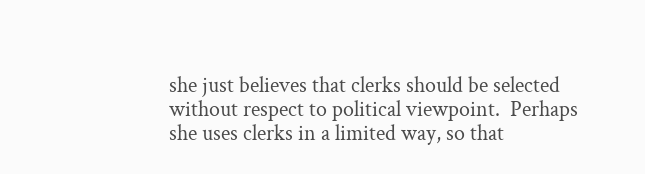she just believes that clerks should be selected without respect to political viewpoint.  Perhaps she uses clerks in a limited way, so that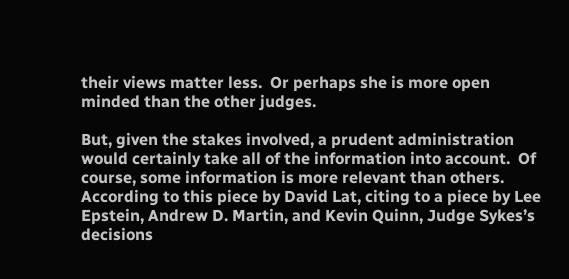their views matter less.  Or perhaps she is more open minded than the other judges.

But, given the stakes involved, a prudent administration would certainly take all of the information into account.  Of course, some information is more relevant than others.  According to this piece by David Lat, citing to a piece by Lee Epstein, Andrew D. Martin, and Kevin Quinn, Judge Sykes’s decisions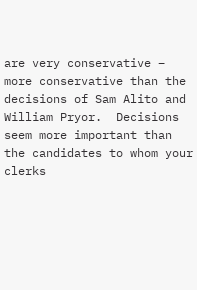are very conservative – more conservative than the decisions of Sam Alito and William Pryor.  Decisions seem more important than the candidates to whom your clerks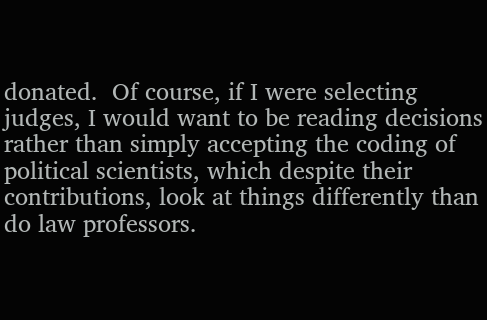donated.  Of course, if I were selecting judges, I would want to be reading decisions rather than simply accepting the coding of political scientists, which despite their contributions, look at things differently than do law professors.